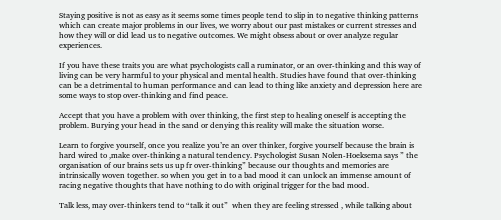Staying positive is not as easy as it seems some times people tend to slip in to negative thinking patterns which can create major problems in our lives, we worry about our past mistakes or current stresses and how they will or did lead us to negative outcomes. We might obsess about or over analyze regular experiences.

If you have these traits you are what psychologists call a ruminator, or an over-thinking and this way of living can be very harmful to your physical and mental health. Studies have found that over-thinking can be a detrimental to human performance and can lead to thing like anxiety and depression here are some ways to stop over-thinking and find peace.

Accept that you have a problem with over thinking, the first step to healing oneself is accepting the problem. Burying your head in the sand or denying this reality will make the situation worse.

Learn to forgive yourself, once you realize you’re an over thinker, forgive yourself because the brain is hard wired to ,make over-thinking a natural tendency. Psychologist Susan Nolen-Hoeksema says ” the organisation of our brains sets us up fr over-thinking” because our thoughts and memories are intrinsically woven together. so when you get in to a bad mood it can unlock an immense amount of racing negative thoughts that have nothing to do with original trigger for the bad mood.

Talk less, may over-thinkers tend to “talk it out”  when they are feeling stressed , while talking about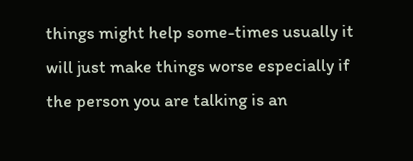things might help some-times usually it will just make things worse especially if the person you are talking is an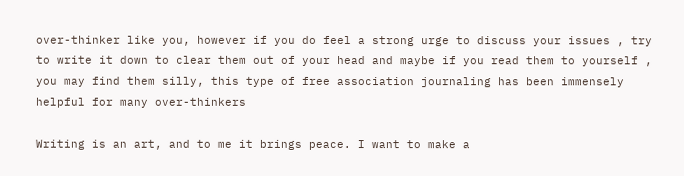over-thinker like you, however if you do feel a strong urge to discuss your issues , try to write it down to clear them out of your head and maybe if you read them to yourself , you may find them silly, this type of free association journaling has been immensely helpful for many over-thinkers

Writing is an art, and to me it brings peace. I want to make a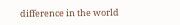difference in the world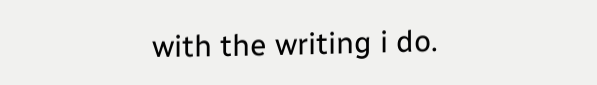with the writing i do.